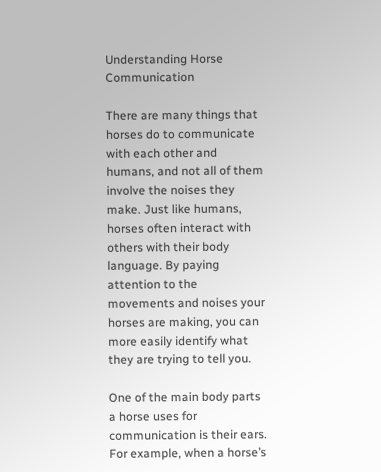Understanding Horse Communication

There are many things that horses do to communicate with each other and humans, and not all of them involve the noises they make. Just like humans, horses often interact with others with their body language. By paying attention to the movements and noises your horses are making, you can more easily identify what they are trying to tell you.

One of the main body parts a horse uses for communication is their ears. For example, when a horse’s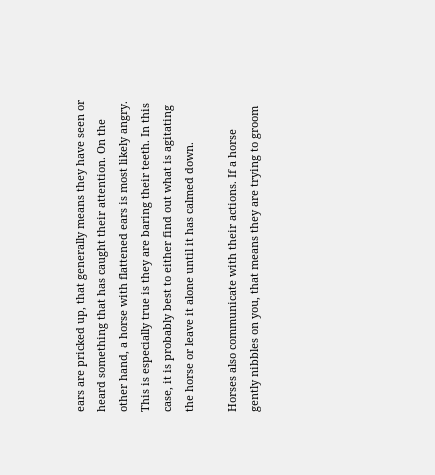ears are pricked up, that generally means they have seen or heard something that has caught their attention. On the other hand, a horse with flattened ears is most likely angry. This is especially true is they are baring their teeth. In this case, it is probably best to either find out what is agitating the horse or leave it alone until it has calmed down.

Horses also communicate with their actions. If a horse gently nibbles on you, that means they are trying to groom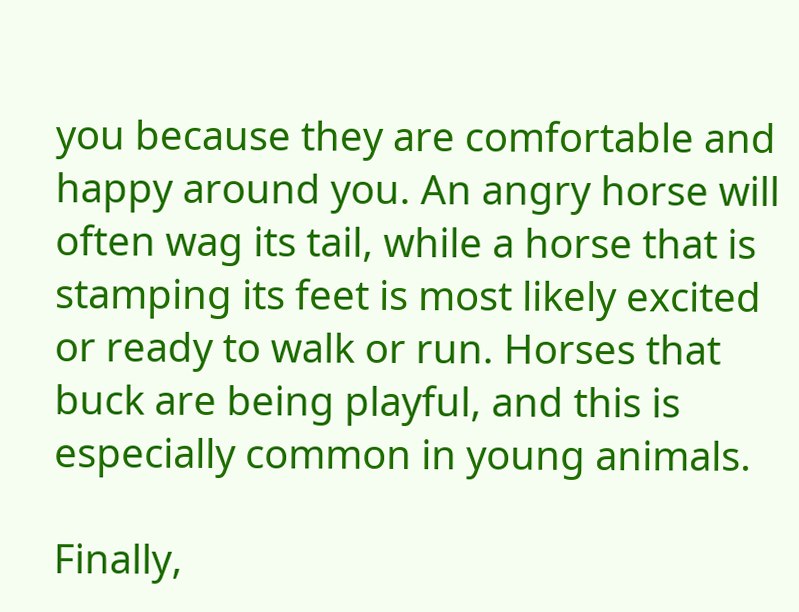you because they are comfortable and happy around you. An angry horse will often wag its tail, while a horse that is stamping its feet is most likely excited or ready to walk or run. Horses that buck are being playful, and this is especially common in young animals.

Finally,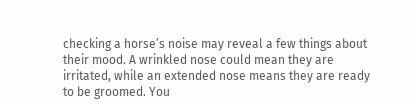checking a horse’s noise may reveal a few things about their mood. A wrinkled nose could mean they are irritated, while an extended nose means they are ready to be groomed. You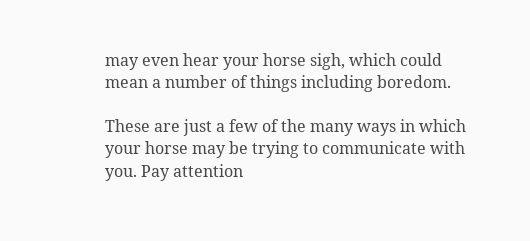may even hear your horse sigh, which could mean a number of things including boredom.

These are just a few of the many ways in which your horse may be trying to communicate with you. Pay attention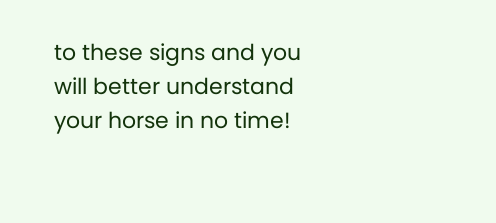to these signs and you will better understand your horse in no time!